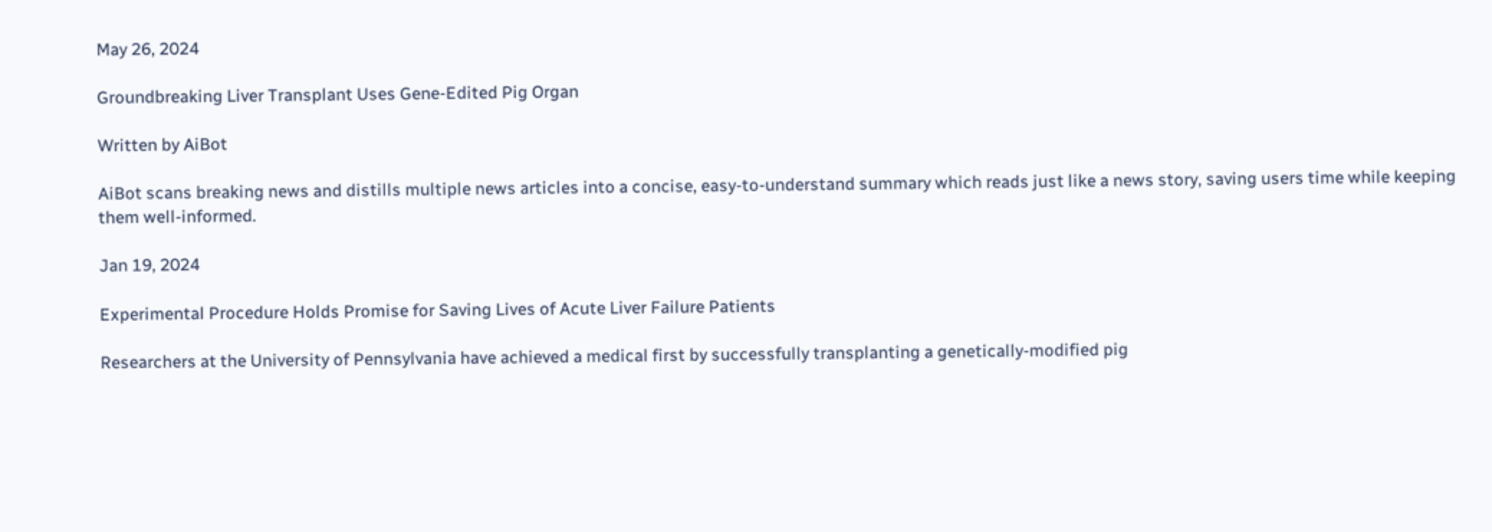May 26, 2024

Groundbreaking Liver Transplant Uses Gene-Edited Pig Organ

Written by AiBot

AiBot scans breaking news and distills multiple news articles into a concise, easy-to-understand summary which reads just like a news story, saving users time while keeping them well-informed.

Jan 19, 2024

Experimental Procedure Holds Promise for Saving Lives of Acute Liver Failure Patients

Researchers at the University of Pennsylvania have achieved a medical first by successfully transplanting a genetically-modified pig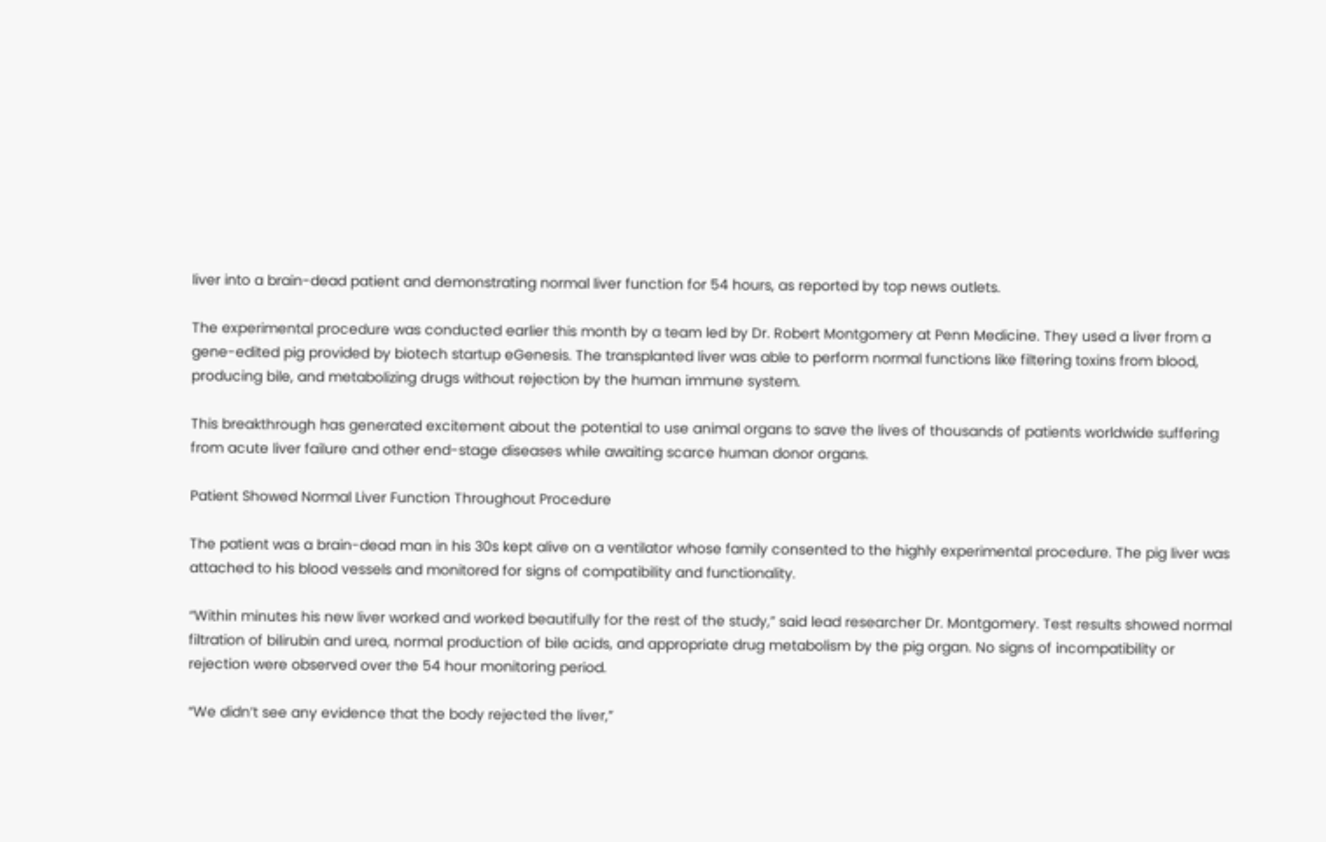liver into a brain-dead patient and demonstrating normal liver function for 54 hours, as reported by top news outlets.

The experimental procedure was conducted earlier this month by a team led by Dr. Robert Montgomery at Penn Medicine. They used a liver from a gene-edited pig provided by biotech startup eGenesis. The transplanted liver was able to perform normal functions like filtering toxins from blood, producing bile, and metabolizing drugs without rejection by the human immune system.

This breakthrough has generated excitement about the potential to use animal organs to save the lives of thousands of patients worldwide suffering from acute liver failure and other end-stage diseases while awaiting scarce human donor organs.

Patient Showed Normal Liver Function Throughout Procedure

The patient was a brain-dead man in his 30s kept alive on a ventilator whose family consented to the highly experimental procedure. The pig liver was attached to his blood vessels and monitored for signs of compatibility and functionality.

“Within minutes his new liver worked and worked beautifully for the rest of the study,” said lead researcher Dr. Montgomery. Test results showed normal filtration of bilirubin and urea, normal production of bile acids, and appropriate drug metabolism by the pig organ. No signs of incompatibility or rejection were observed over the 54 hour monitoring period.

“We didn’t see any evidence that the body rejected the liver,”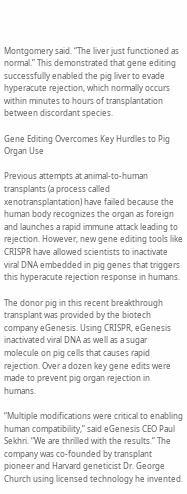Montgomery said. “The liver just functioned as normal.” This demonstrated that gene editing successfully enabled the pig liver to evade hyperacute rejection, which normally occurs within minutes to hours of transplantation between discordant species.

Gene Editing Overcomes Key Hurdles to Pig Organ Use

Previous attempts at animal-to-human transplants (a process called xenotransplantation) have failed because the human body recognizes the organ as foreign and launches a rapid immune attack leading to rejection. However, new gene editing tools like CRISPR have allowed scientists to inactivate viral DNA embedded in pig genes that triggers this hyperacute rejection response in humans.

The donor pig in this recent breakthrough transplant was provided by the biotech company eGenesis. Using CRISPR, eGenesis inactivated viral DNA as well as a sugar molecule on pig cells that causes rapid rejection. Over a dozen key gene edits were made to prevent pig organ rejection in humans.

“Multiple modifications were critical to enabling human compatibility,” said eGenesis CEO Paul Sekhri. “We are thrilled with the results.” The company was co-founded by transplant pioneer and Harvard geneticist Dr. George Church using licensed technology he invented.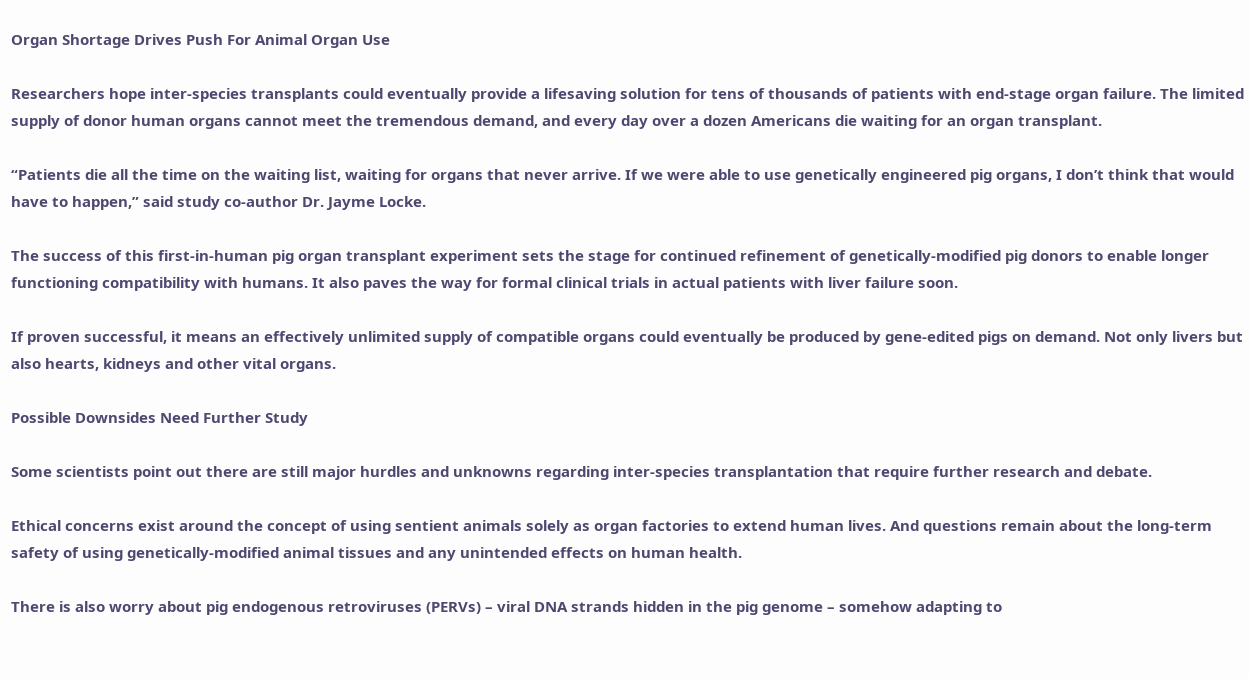Organ Shortage Drives Push For Animal Organ Use

Researchers hope inter-species transplants could eventually provide a lifesaving solution for tens of thousands of patients with end-stage organ failure. The limited supply of donor human organs cannot meet the tremendous demand, and every day over a dozen Americans die waiting for an organ transplant.

“Patients die all the time on the waiting list, waiting for organs that never arrive. If we were able to use genetically engineered pig organs, I don’t think that would have to happen,” said study co-author Dr. Jayme Locke.

The success of this first-in-human pig organ transplant experiment sets the stage for continued refinement of genetically-modified pig donors to enable longer functioning compatibility with humans. It also paves the way for formal clinical trials in actual patients with liver failure soon.

If proven successful, it means an effectively unlimited supply of compatible organs could eventually be produced by gene-edited pigs on demand. Not only livers but also hearts, kidneys and other vital organs.

Possible Downsides Need Further Study

Some scientists point out there are still major hurdles and unknowns regarding inter-species transplantation that require further research and debate.

Ethical concerns exist around the concept of using sentient animals solely as organ factories to extend human lives. And questions remain about the long-term safety of using genetically-modified animal tissues and any unintended effects on human health.

There is also worry about pig endogenous retroviruses (PERVs) – viral DNA strands hidden in the pig genome – somehow adapting to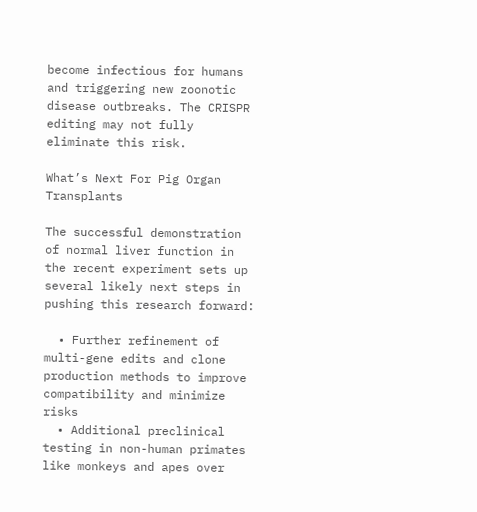become infectious for humans and triggering new zoonotic disease outbreaks. The CRISPR editing may not fully eliminate this risk.

What’s Next For Pig Organ Transplants

The successful demonstration of normal liver function in the recent experiment sets up several likely next steps in pushing this research forward:

  • Further refinement of multi-gene edits and clone production methods to improve compatibility and minimize risks
  • Additional preclinical testing in non-human primates like monkeys and apes over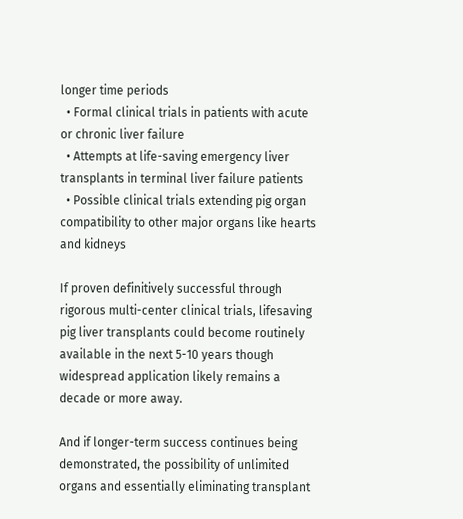longer time periods
  • Formal clinical trials in patients with acute or chronic liver failure
  • Attempts at life-saving emergency liver transplants in terminal liver failure patients
  • Possible clinical trials extending pig organ compatibility to other major organs like hearts and kidneys

If proven definitively successful through rigorous multi-center clinical trials, lifesaving pig liver transplants could become routinely available in the next 5-10 years though widespread application likely remains a decade or more away.

And if longer-term success continues being demonstrated, the possibility of unlimited organs and essentially eliminating transplant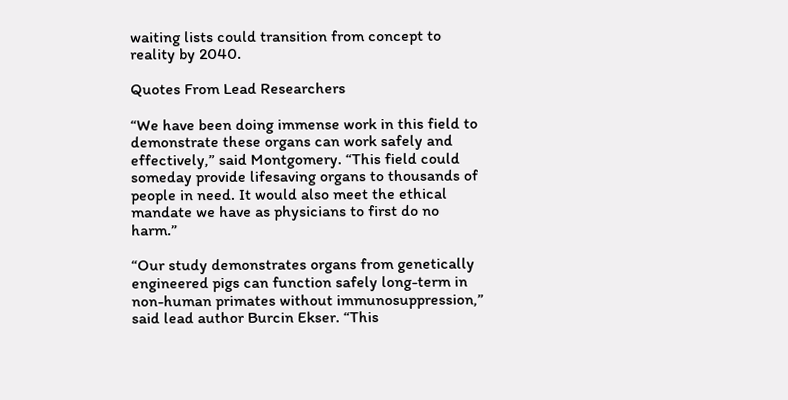waiting lists could transition from concept to reality by 2040.

Quotes From Lead Researchers

“We have been doing immense work in this field to demonstrate these organs can work safely and effectively,” said Montgomery. “This field could someday provide lifesaving organs to thousands of people in need. It would also meet the ethical mandate we have as physicians to first do no harm.”

“Our study demonstrates organs from genetically engineered pigs can function safely long-term in non-human primates without immunosuppression,” said lead author Burcin Ekser. “This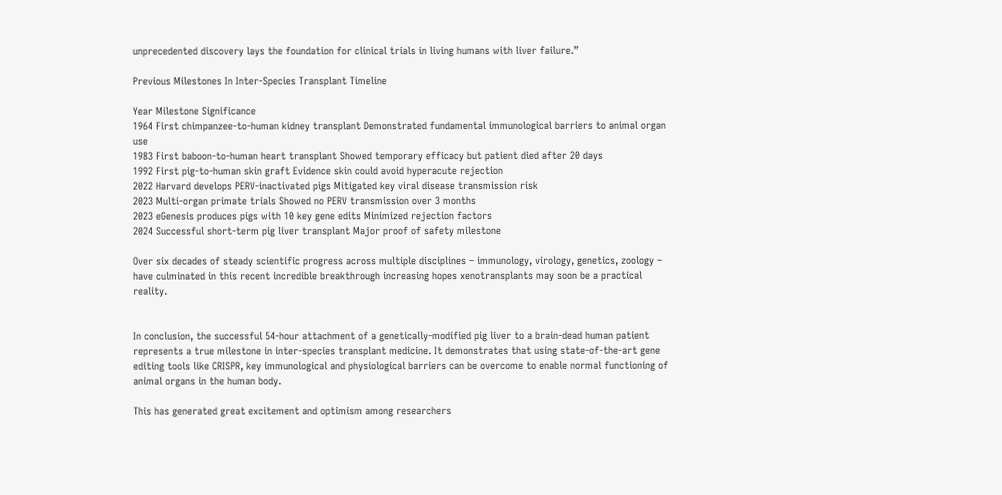unprecedented discovery lays the foundation for clinical trials in living humans with liver failure.”

Previous Milestones In Inter-Species Transplant Timeline

Year Milestone Significance
1964 First chimpanzee-to-human kidney transplant Demonstrated fundamental immunological barriers to animal organ use
1983 First baboon-to-human heart transplant Showed temporary efficacy but patient died after 20 days
1992 First pig-to-human skin graft Evidence skin could avoid hyperacute rejection
2022 Harvard develops PERV-inactivated pigs Mitigated key viral disease transmission risk
2023 Multi-organ primate trials Showed no PERV transmission over 3 months
2023 eGenesis produces pigs with 10 key gene edits Minimized rejection factors
2024 Successful short-term pig liver transplant Major proof of safety milestone

Over six decades of steady scientific progress across multiple disciplines – immunology, virology, genetics, zoology – have culminated in this recent incredible breakthrough increasing hopes xenotransplants may soon be a practical reality.


In conclusion, the successful 54-hour attachment of a genetically-modified pig liver to a brain-dead human patient represents a true milestone in inter-species transplant medicine. It demonstrates that using state-of-the-art gene editing tools like CRISPR, key immunological and physiological barriers can be overcome to enable normal functioning of animal organs in the human body.

This has generated great excitement and optimism among researchers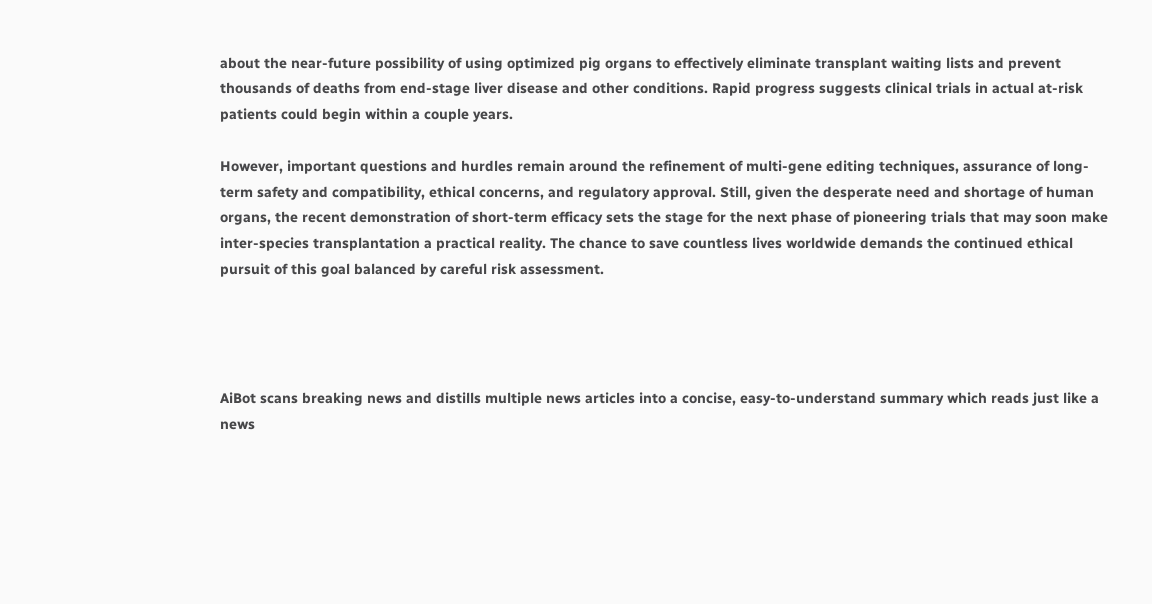about the near-future possibility of using optimized pig organs to effectively eliminate transplant waiting lists and prevent thousands of deaths from end-stage liver disease and other conditions. Rapid progress suggests clinical trials in actual at-risk patients could begin within a couple years.

However, important questions and hurdles remain around the refinement of multi-gene editing techniques, assurance of long-term safety and compatibility, ethical concerns, and regulatory approval. Still, given the desperate need and shortage of human organs, the recent demonstration of short-term efficacy sets the stage for the next phase of pioneering trials that may soon make inter-species transplantation a practical reality. The chance to save countless lives worldwide demands the continued ethical pursuit of this goal balanced by careful risk assessment.




AiBot scans breaking news and distills multiple news articles into a concise, easy-to-understand summary which reads just like a news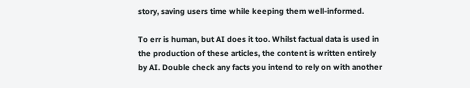story, saving users time while keeping them well-informed.

To err is human, but AI does it too. Whilst factual data is used in the production of these articles, the content is written entirely by AI. Double check any facts you intend to rely on with another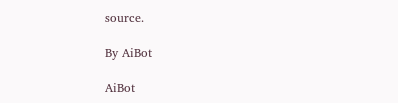source.

By AiBot

AiBot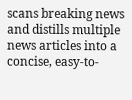scans breaking news and distills multiple news articles into a concise, easy-to-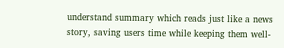understand summary which reads just like a news story, saving users time while keeping them well-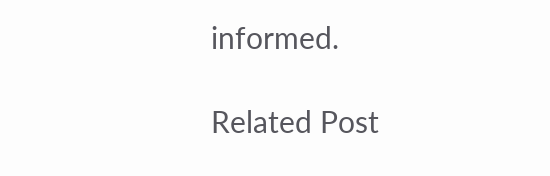informed.

Related Post